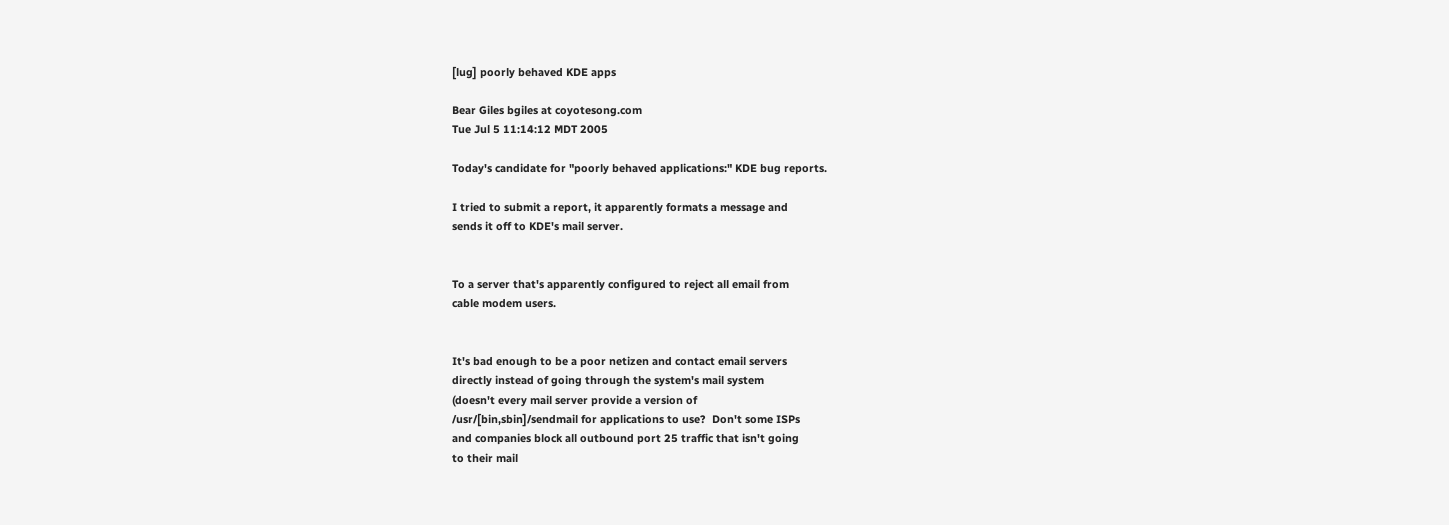[lug] poorly behaved KDE apps

Bear Giles bgiles at coyotesong.com
Tue Jul 5 11:14:12 MDT 2005

Today's candidate for "poorly behaved applications:" KDE bug reports.

I tried to submit a report, it apparently formats a message and
sends it off to KDE's mail server.


To a server that's apparently configured to reject all email from
cable modem users.


It's bad enough to be a poor netizen and contact email servers
directly instead of going through the system's mail system
(doesn't every mail server provide a version of
/usr/[bin,sbin]/sendmail for applications to use?  Don't some ISPs
and companies block all outbound port 25 traffic that isn't going
to their mail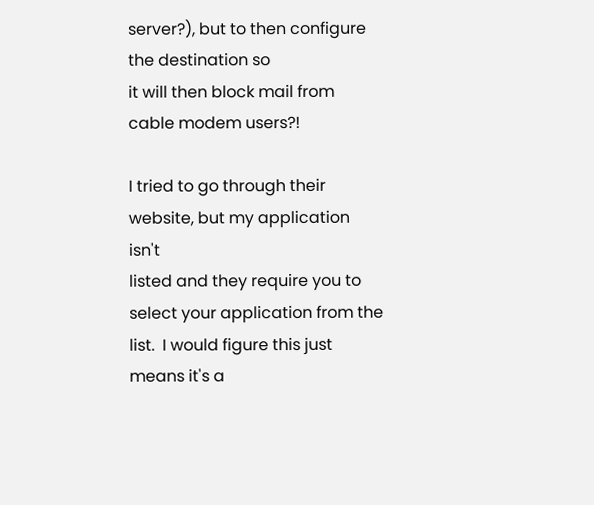server?), but to then configure the destination so
it will then block mail from cable modem users?!

I tried to go through their website, but my application isn't
listed and they require you to select your application from the
list.  I would figure this just means it's a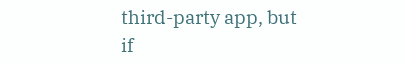third-party app, but
if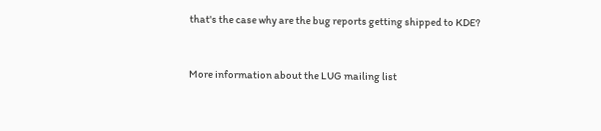that's the case why are the bug reports getting shipped to KDE?


More information about the LUG mailing list